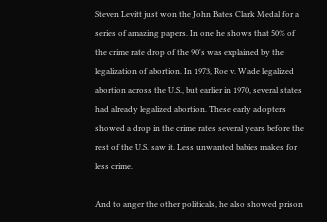Steven Levitt just won the John Bates Clark Medal for a series of amazing papers. In one he shows that 50% of the crime rate drop of the 90's was explained by the legalization of abortion. In 1973, Roe v. Wade legalized abortion across the U.S., but earlier in 1970, several states had already legalized abortion. These early adopters showed a drop in the crime rates several years before the rest of the U.S. saw it. Less unwanted babies makes for less crime.

And to anger the other politicals, he also showed prison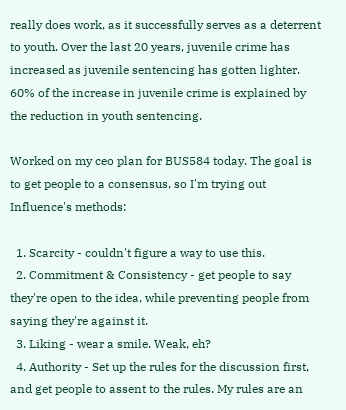really does work, as it successfully serves as a deterrent to youth. Over the last 20 years, juvenile crime has increased as juvenile sentencing has gotten lighter. 60% of the increase in juvenile crime is explained by the reduction in youth sentencing.

Worked on my ceo plan for BUS584 today. The goal is to get people to a consensus, so I'm trying out Influence's methods:

  1. Scarcity - couldn't figure a way to use this.
  2. Commitment & Consistency - get people to say they're open to the idea, while preventing people from saying they're against it.
  3. Liking - wear a smile. Weak, eh?
  4. Authority - Set up the rules for the discussion first, and get people to assent to the rules. My rules are an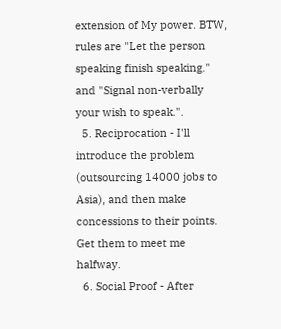extension of My power. BTW, rules are "Let the person speaking finish speaking." and "Signal non-verbally your wish to speak.".
  5. Reciprocation - I'll introduce the problem (outsourcing 14000 jobs to Asia), and then make concessions to their points. Get them to meet me halfway.
  6. Social Proof - After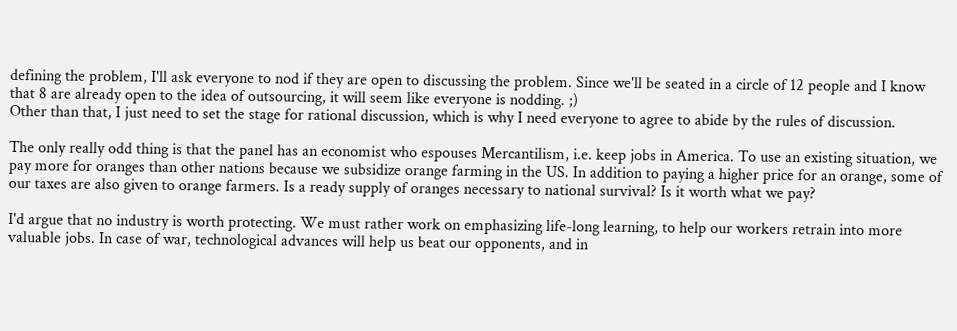defining the problem, I'll ask everyone to nod if they are open to discussing the problem. Since we'll be seated in a circle of 12 people and I know that 8 are already open to the idea of outsourcing, it will seem like everyone is nodding. ;)
Other than that, I just need to set the stage for rational discussion, which is why I need everyone to agree to abide by the rules of discussion.

The only really odd thing is that the panel has an economist who espouses Mercantilism, i.e. keep jobs in America. To use an existing situation, we pay more for oranges than other nations because we subsidize orange farming in the US. In addition to paying a higher price for an orange, some of our taxes are also given to orange farmers. Is a ready supply of oranges necessary to national survival? Is it worth what we pay?

I'd argue that no industry is worth protecting. We must rather work on emphasizing life-long learning, to help our workers retrain into more valuable jobs. In case of war, technological advances will help us beat our opponents, and in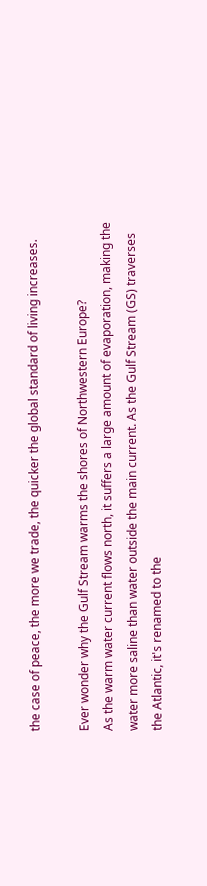the case of peace, the more we trade, the quicker the global standard of living increases.

Ever wonder why the Gulf Stream warms the shores of Northwestern Europe?
As the warm water current flows north, it suffers a large amount of evaporation, making the water more saline than water outside the main current. As the Gulf Stream (GS) traverses the Atlantic, it's renamed to the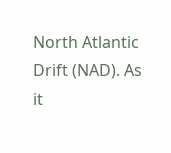North Atlantic Drift (NAD). As it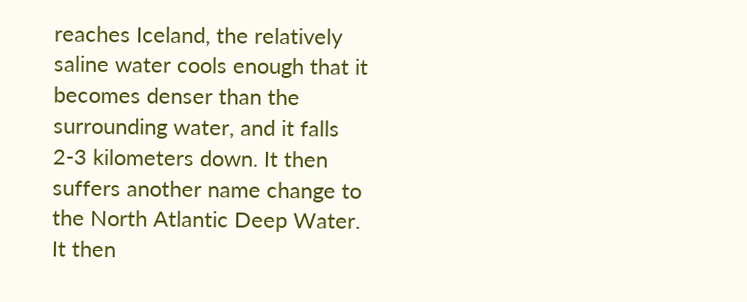reaches Iceland, the relatively saline water cools enough that it becomes denser than the surrounding water, and it falls 2-3 kilometers down. It then suffers another name change to the North Atlantic Deep Water. It then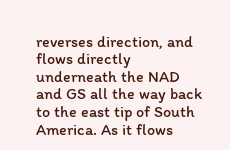reverses direction, and flows directly underneath the NAD and GS all the way back to the east tip of South America. As it flows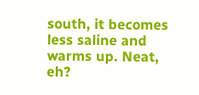south, it becomes less saline and warms up. Neat, eh?